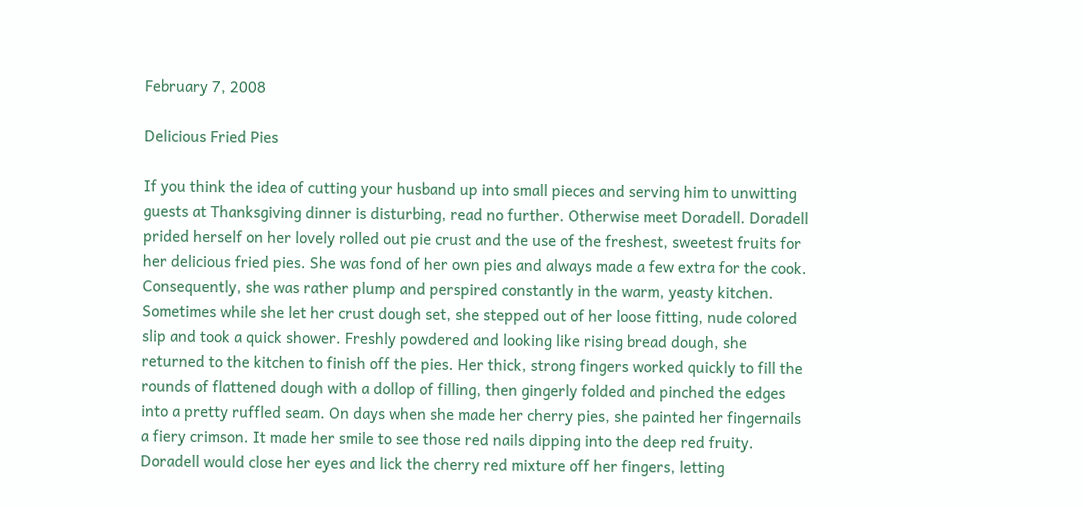February 7, 2008

Delicious Fried Pies

If you think the idea of cutting your husband up into small pieces and serving him to unwitting guests at Thanksgiving dinner is disturbing, read no further. Otherwise meet Doradell. Doradell prided herself on her lovely rolled out pie crust and the use of the freshest, sweetest fruits for her delicious fried pies. She was fond of her own pies and always made a few extra for the cook. Consequently, she was rather plump and perspired constantly in the warm, yeasty kitchen. Sometimes while she let her crust dough set, she stepped out of her loose fitting, nude colored slip and took a quick shower. Freshly powdered and looking like rising bread dough, she returned to the kitchen to finish off the pies. Her thick, strong fingers worked quickly to fill the rounds of flattened dough with a dollop of filling, then gingerly folded and pinched the edges into a pretty ruffled seam. On days when she made her cherry pies, she painted her fingernails a fiery crimson. It made her smile to see those red nails dipping into the deep red fruity. Doradell would close her eyes and lick the cherry red mixture off her fingers, letting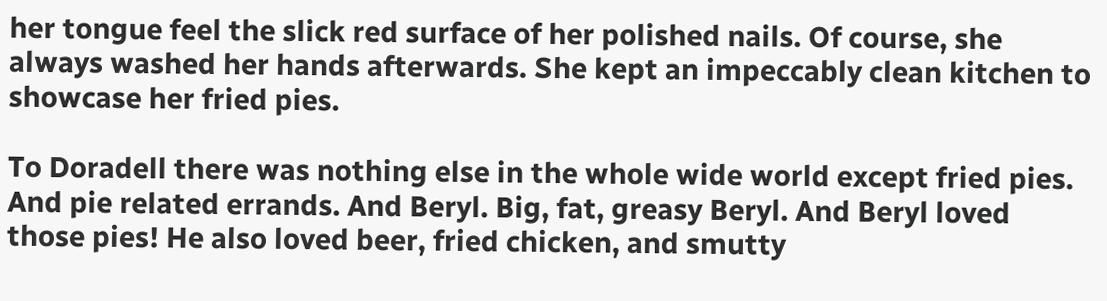her tongue feel the slick red surface of her polished nails. Of course, she always washed her hands afterwards. She kept an impeccably clean kitchen to showcase her fried pies.

To Doradell there was nothing else in the whole wide world except fried pies. And pie related errands. And Beryl. Big, fat, greasy Beryl. And Beryl loved those pies! He also loved beer, fried chicken, and smutty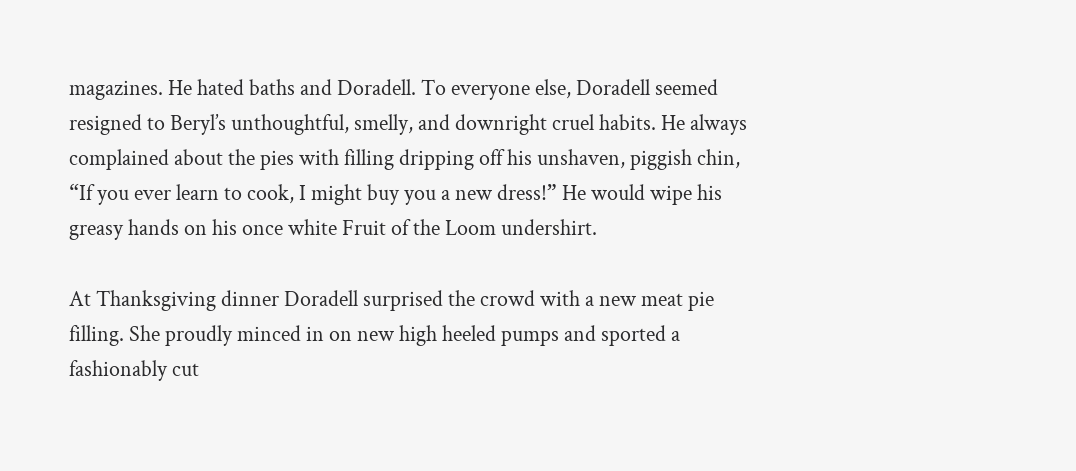magazines. He hated baths and Doradell. To everyone else, Doradell seemed resigned to Beryl’s unthoughtful, smelly, and downright cruel habits. He always complained about the pies with filling dripping off his unshaven, piggish chin, “If you ever learn to cook, I might buy you a new dress!” He would wipe his greasy hands on his once white Fruit of the Loom undershirt.

At Thanksgiving dinner Doradell surprised the crowd with a new meat pie filling. She proudly minced in on new high heeled pumps and sported a fashionably cut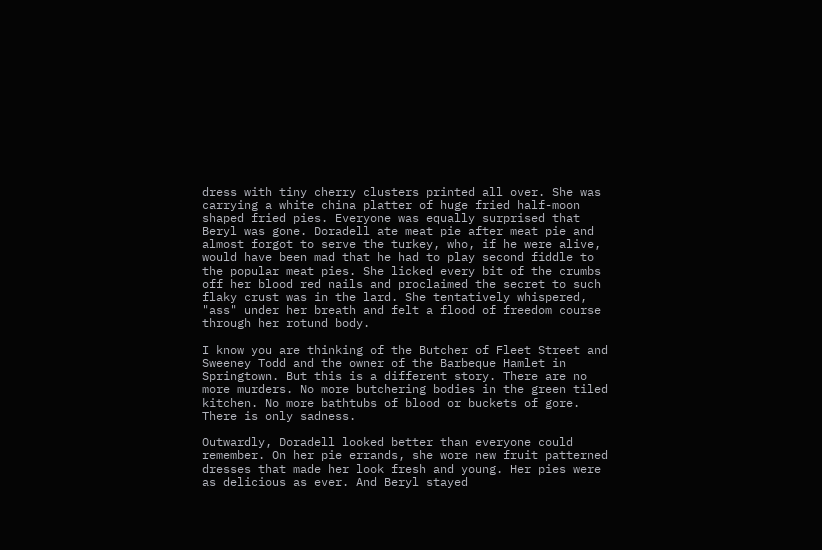dress with tiny cherry clusters printed all over. She was carrying a white china platter of huge fried half-moon shaped fried pies. Everyone was equally surprised that Beryl was gone. Doradell ate meat pie after meat pie and almost forgot to serve the turkey, who, if he were alive, would have been mad that he had to play second fiddle to the popular meat pies. She licked every bit of the crumbs off her blood red nails and proclaimed the secret to such flaky crust was in the lard. She tentatively whispered, "ass" under her breath and felt a flood of freedom course through her rotund body.

I know you are thinking of the Butcher of Fleet Street and Sweeney Todd and the owner of the Barbeque Hamlet in Springtown. But this is a different story. There are no more murders. No more butchering bodies in the green tiled kitchen. No more bathtubs of blood or buckets of gore. There is only sadness.

Outwardly, Doradell looked better than everyone could remember. On her pie errands, she wore new fruit patterned dresses that made her look fresh and young. Her pies were as delicious as ever. And Beryl stayed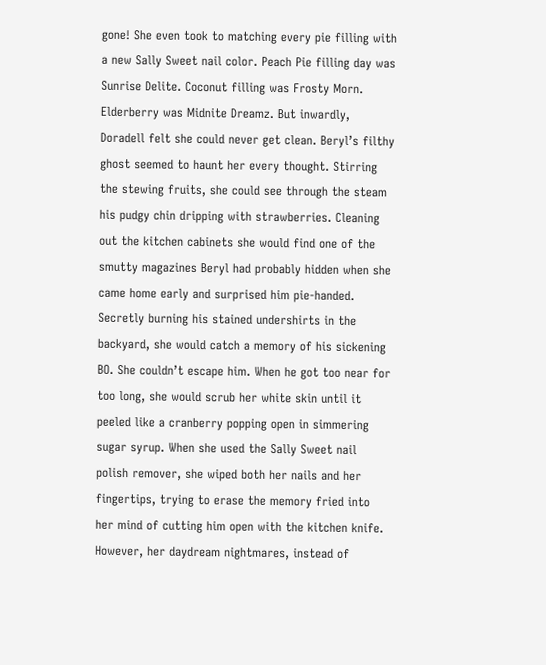gone! She even took to matching every pie filling with a new Sally Sweet nail color. Peach Pie filling day was Sunrise Delite. Coconut filling was Frosty Morn. Elderberry was Midnite Dreamz. But inwardly, Doradell felt she could never get clean. Beryl’s filthy ghost seemed to haunt her every thought. Stirring the stewing fruits, she could see through the steam his pudgy chin dripping with strawberries. Cleaning out the kitchen cabinets she would find one of the smutty magazines Beryl had probably hidden when she came home early and surprised him pie-handed. Secretly burning his stained undershirts in the backyard, she would catch a memory of his sickening BO. She couldn’t escape him. When he got too near for too long, she would scrub her white skin until it peeled like a cranberry popping open in simmering sugar syrup. When she used the Sally Sweet nail polish remover, she wiped both her nails and her fingertips, trying to erase the memory fried into her mind of cutting him open with the kitchen knife. However, her daydream nightmares, instead of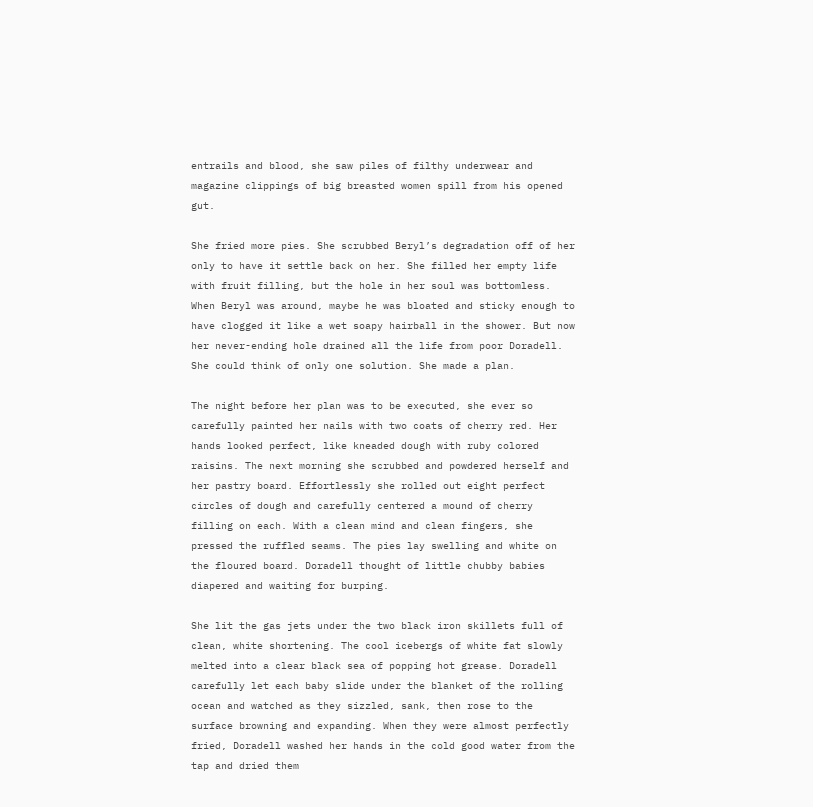entrails and blood, she saw piles of filthy underwear and magazine clippings of big breasted women spill from his opened gut.

She fried more pies. She scrubbed Beryl’s degradation off of her only to have it settle back on her. She filled her empty life with fruit filling, but the hole in her soul was bottomless. When Beryl was around, maybe he was bloated and sticky enough to have clogged it like a wet soapy hairball in the shower. But now her never-ending hole drained all the life from poor Doradell. She could think of only one solution. She made a plan.

The night before her plan was to be executed, she ever so carefully painted her nails with two coats of cherry red. Her hands looked perfect, like kneaded dough with ruby colored raisins. The next morning she scrubbed and powdered herself and her pastry board. Effortlessly she rolled out eight perfect circles of dough and carefully centered a mound of cherry filling on each. With a clean mind and clean fingers, she pressed the ruffled seams. The pies lay swelling and white on the floured board. Doradell thought of little chubby babies diapered and waiting for burping.

She lit the gas jets under the two black iron skillets full of clean, white shortening. The cool icebergs of white fat slowly melted into a clear black sea of popping hot grease. Doradell carefully let each baby slide under the blanket of the rolling ocean and watched as they sizzled, sank, then rose to the surface browning and expanding. When they were almost perfectly fried, Doradell washed her hands in the cold good water from the tap and dried them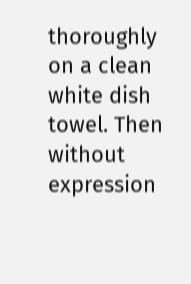thoroughly on a clean white dish towel. Then without expression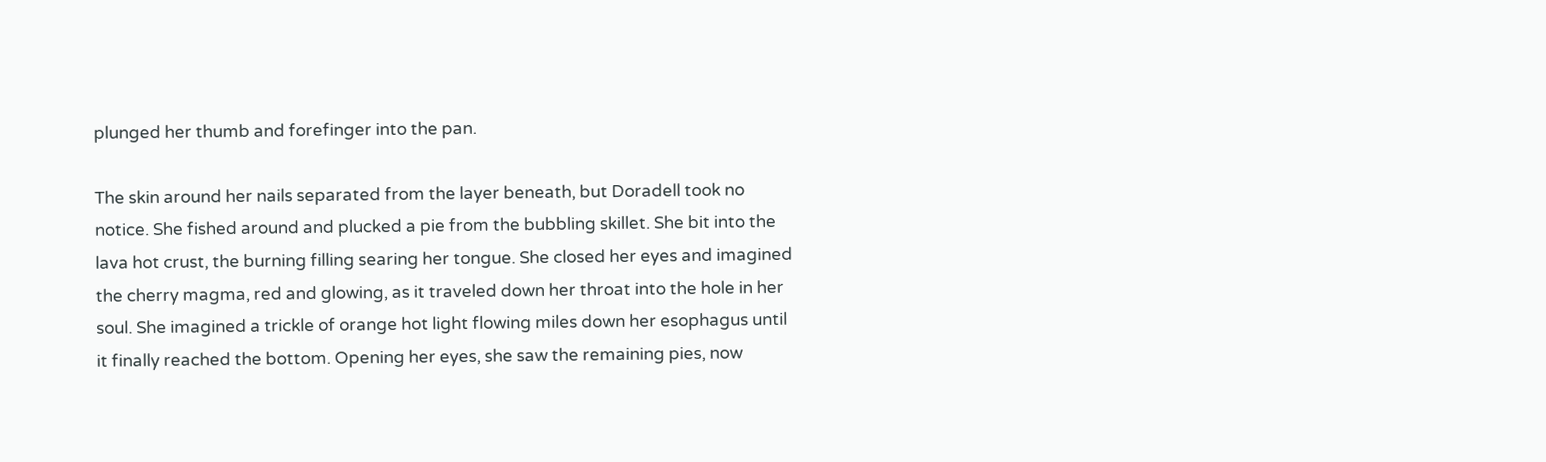plunged her thumb and forefinger into the pan.

The skin around her nails separated from the layer beneath, but Doradell took no notice. She fished around and plucked a pie from the bubbling skillet. She bit into the lava hot crust, the burning filling searing her tongue. She closed her eyes and imagined the cherry magma, red and glowing, as it traveled down her throat into the hole in her soul. She imagined a trickle of orange hot light flowing miles down her esophagus until it finally reached the bottom. Opening her eyes, she saw the remaining pies, now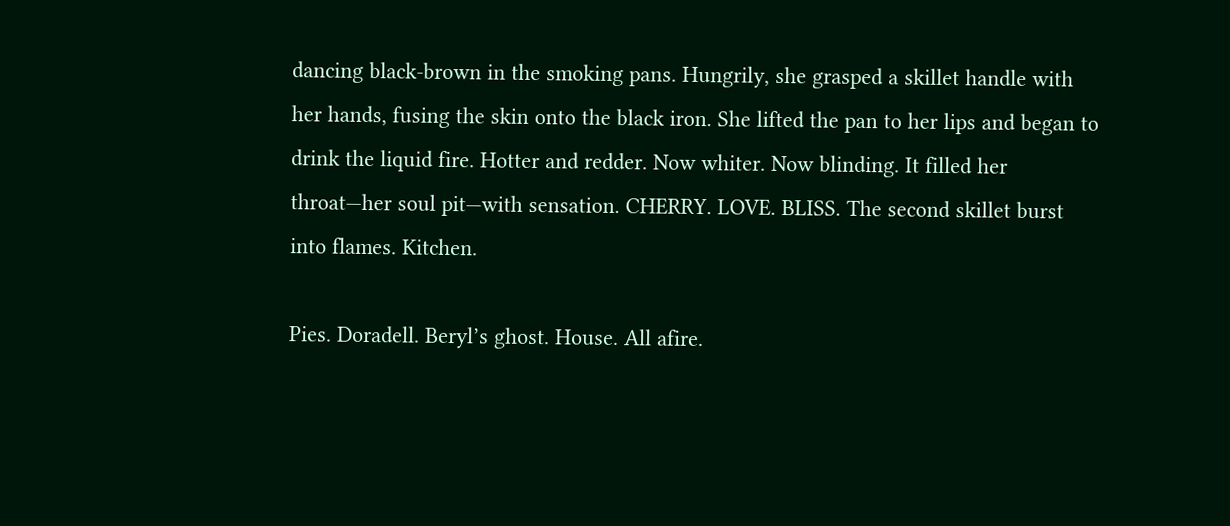dancing black-brown in the smoking pans. Hungrily, she grasped a skillet handle with her hands, fusing the skin onto the black iron. She lifted the pan to her lips and began to drink the liquid fire. Hotter and redder. Now whiter. Now blinding. It filled her throat—her soul pit—with sensation. CHERRY. LOVE. BLISS. The second skillet burst into flames. Kitchen.

Pies. Doradell. Beryl’s ghost. House. All afire.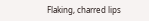Flaking, charred lips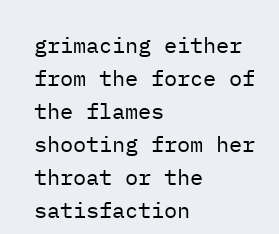grimacing either from the force of the flames shooting from her throat or the satisfaction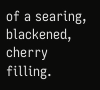of a searing, blackened, cherry filling.